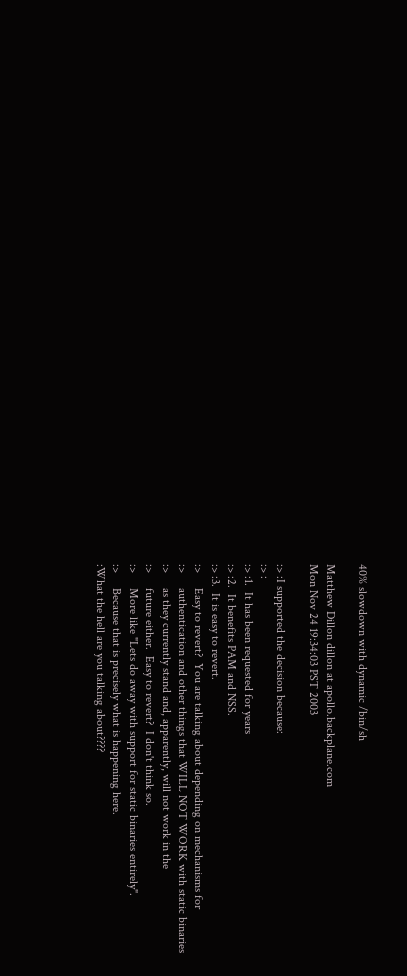40% slowdown with dynamic /bin/sh

Matthew Dillon dillon at apollo.backplane.com
Mon Nov 24 19:34:03 PST 2003

:> :I supported the decision because:
:> :
:> :1.  It has been requested for years
:> :2.  It benefits PAM and NSS.
:> :3.  It is easy to revert.
:>     Easy to revert?  You are talking about depending on mechanisms for
:>     authentication and other things that WILL NOT WORK with static binaries
:>     as they currently stand and, apparently, will not work in the
:>     future either.  Easy to revert?  I don't think so.
:>     More like "Lets do away with support for static binaries entirely".
:>     Because that is precisely what is happening here.
:What the hell are you talking about????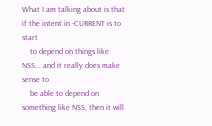What I am talking about is that if the intent in -CURRENT is to start
    to depend on things like NSS... and it really does make sense to
    be able to depend on something like NSS, then it will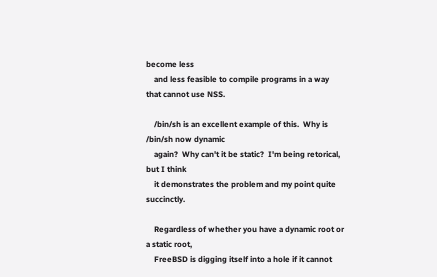become less
    and less feasible to compile programs in a way that cannot use NSS.

    /bin/sh is an excellent example of this.  Why is /bin/sh now dynamic
    again?  Why can't it be static?  I'm being retorical, but I think
    it demonstrates the problem and my point quite succinctly.

    Regardless of whether you have a dynamic root or a static root,
    FreeBSD is digging itself into a hole if it cannot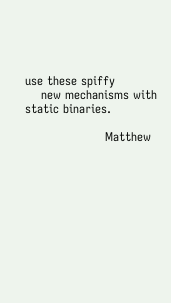use these spiffy
    new mechanisms with static binaries.

                    Matthew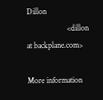Dillon
                    <dillon at backplane.com>

More information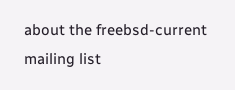about the freebsd-current mailing list